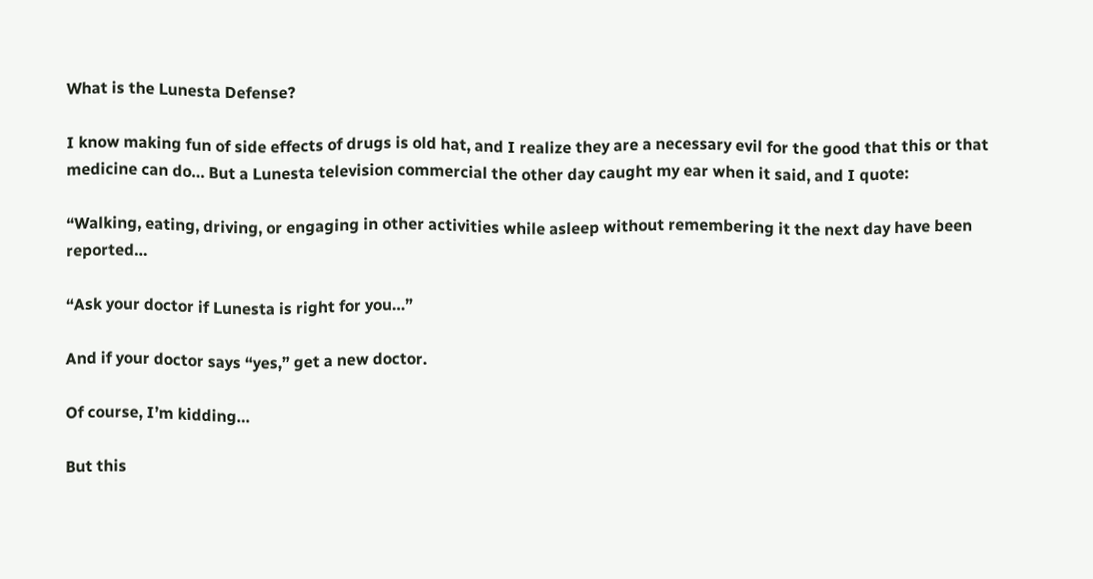What is the Lunesta Defense?

I know making fun of side effects of drugs is old hat, and I realize they are a necessary evil for the good that this or that medicine can do… But a Lunesta television commercial the other day caught my ear when it said, and I quote:

“Walking, eating, driving, or engaging in other activities while asleep without remembering it the next day have been reported…

“Ask your doctor if Lunesta is right for you…”

And if your doctor says “yes,” get a new doctor.

Of course, I’m kidding…

But this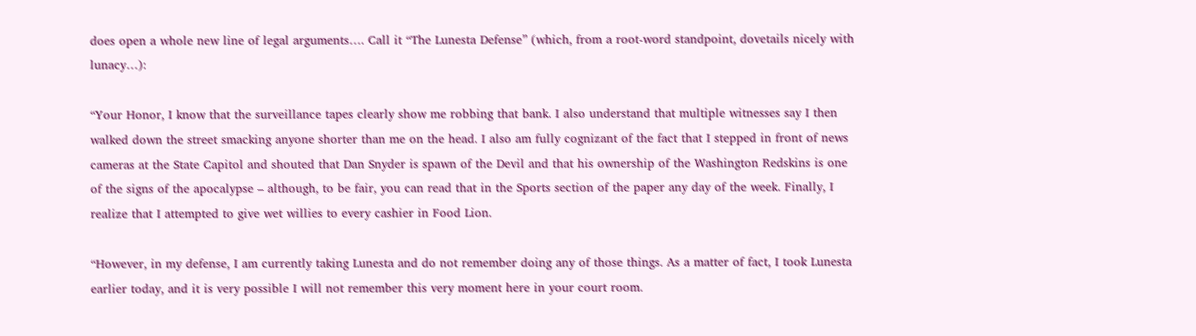does open a whole new line of legal arguments…. Call it “The Lunesta Defense” (which, from a root-word standpoint, dovetails nicely with lunacy…):

“Your Honor, I know that the surveillance tapes clearly show me robbing that bank. I also understand that multiple witnesses say I then walked down the street smacking anyone shorter than me on the head. I also am fully cognizant of the fact that I stepped in front of news cameras at the State Capitol and shouted that Dan Snyder is spawn of the Devil and that his ownership of the Washington Redskins is one of the signs of the apocalypse – although, to be fair, you can read that in the Sports section of the paper any day of the week. Finally, I realize that I attempted to give wet willies to every cashier in Food Lion.

“However, in my defense, I am currently taking Lunesta and do not remember doing any of those things. As a matter of fact, I took Lunesta earlier today, and it is very possible I will not remember this very moment here in your court room.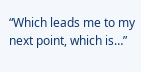“Which leads me to my next point, which is…”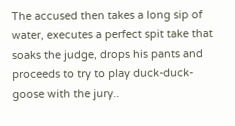The accused then takes a long sip of water, executes a perfect spit take that soaks the judge, drops his pants and proceeds to try to play duck-duck-goose with the jury..